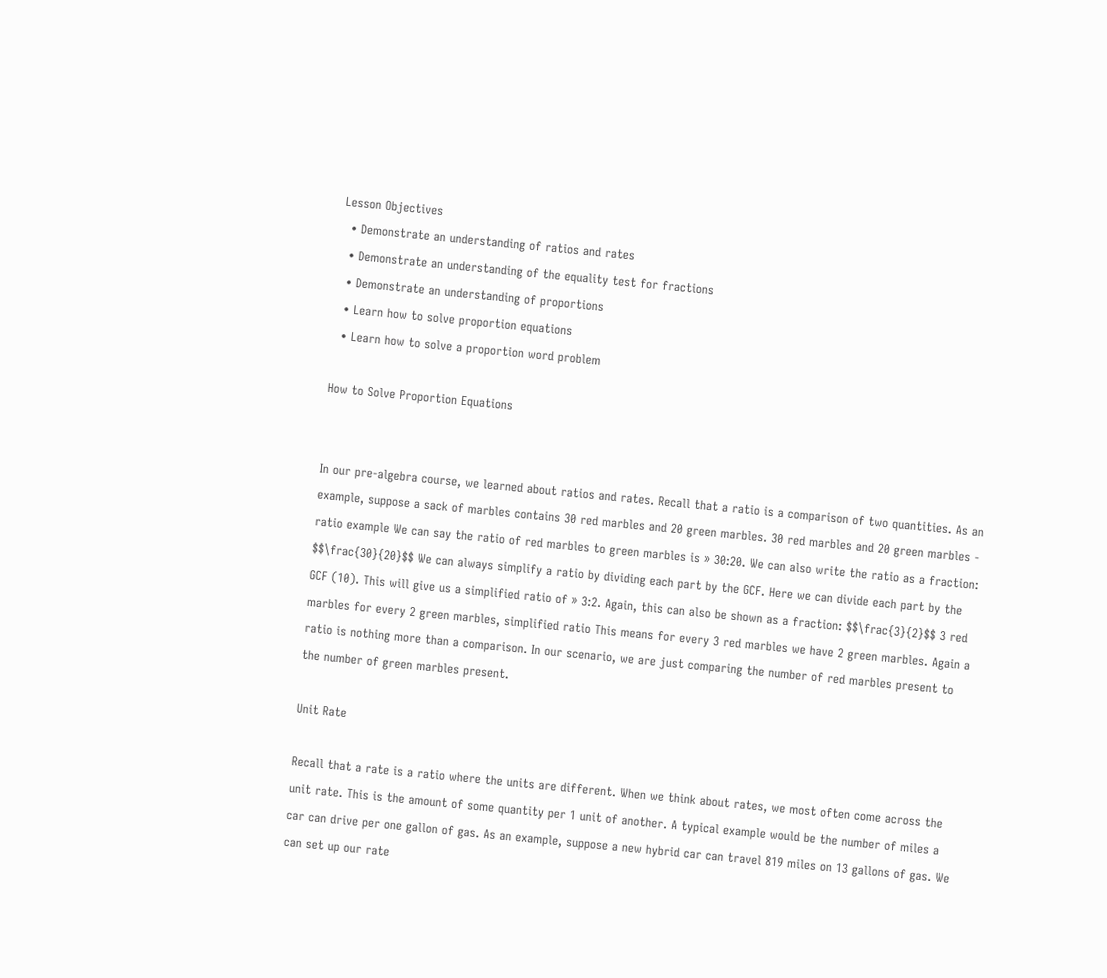Lesson Objectives
  • Demonstrate an understanding of ratios and rates
  • Demonstrate an understanding of the equality test for fractions
  • Demonstrate an understanding of proportions
  • Learn how to solve proportion equations
  • Learn how to solve a proportion word problem

How to Solve Proportion Equations


In our pre-algebra course, we learned about ratios and rates. Recall that a ratio is a comparison of two quantities. As an example, suppose a sack of marbles contains 30 red marbles and 20 green marbles. 30 red marbles and 20 green marbles - ratio example We can say the ratio of red marbles to green marbles is » 30:20. We can also write the ratio as a fraction: $$\frac{30}{20}$$ We can always simplify a ratio by dividing each part by the GCF. Here we can divide each part by the GCF (10). This will give us a simplified ratio of » 3:2. Again, this can also be shown as a fraction: $$\frac{3}{2}$$ 3 red marbles for every 2 green marbles, simplified ratio This means for every 3 red marbles we have 2 green marbles. Again a ratio is nothing more than a comparison. In our scenario, we are just comparing the number of red marbles present to the number of green marbles present.

Unit Rate

Recall that a rate is a ratio where the units are different. When we think about rates, we most often come across the unit rate. This is the amount of some quantity per 1 unit of another. A typical example would be the number of miles a car can drive per one gallon of gas. As an example, suppose a new hybrid car can travel 819 miles on 13 gallons of gas. We can set up our rate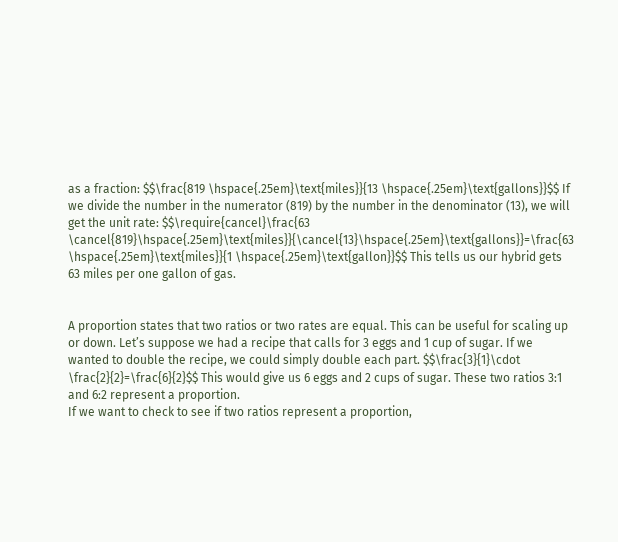as a fraction: $$\frac{819 \hspace{.25em}\text{miles}}{13 \hspace{.25em}\text{gallons}}$$ If we divide the number in the numerator (819) by the number in the denominator (13), we will get the unit rate: $$\require{cancel}\frac{63 \cancel{819}\hspace{.25em}\text{miles}}{\cancel{13}\hspace{.25em}\text{gallons}}=\frac{63 \hspace{.25em}\text{miles}}{1 \hspace{.25em}\text{gallon}}$$ This tells us our hybrid gets 63 miles per one gallon of gas.


A proportion states that two ratios or two rates are equal. This can be useful for scaling up or down. Let’s suppose we had a recipe that calls for 3 eggs and 1 cup of sugar. If we wanted to double the recipe, we could simply double each part. $$\frac{3}{1}\cdot \frac{2}{2}=\frac{6}{2}$$ This would give us 6 eggs and 2 cups of sugar. These two ratios 3:1 and 6:2 represent a proportion.
If we want to check to see if two ratios represent a proportion,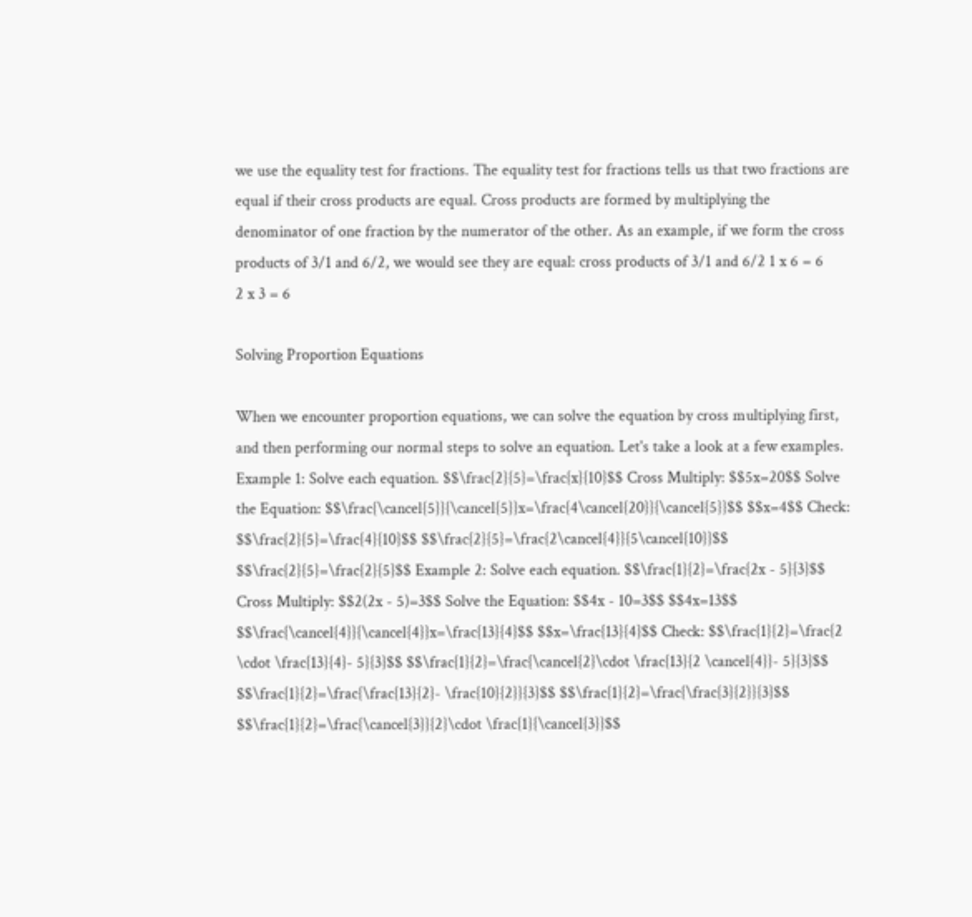we use the equality test for fractions. The equality test for fractions tells us that two fractions are equal if their cross products are equal. Cross products are formed by multiplying the denominator of one fraction by the numerator of the other. As an example, if we form the cross products of 3/1 and 6/2, we would see they are equal: cross products of 3/1 and 6/2 1 x 6 = 6
2 x 3 = 6

Solving Proportion Equations

When we encounter proportion equations, we can solve the equation by cross multiplying first, and then performing our normal steps to solve an equation. Let's take a look at a few examples.
Example 1: Solve each equation. $$\frac{2}{5}=\frac{x}{10}$$ Cross Multiply: $$5x=20$$ Solve the Equation: $$\frac{\cancel{5}}{\cancel{5}}x=\frac{4\cancel{20}}{\cancel{5}}$$ $$x=4$$ Check: $$\frac{2}{5}=\frac{4}{10}$$ $$\frac{2}{5}=\frac{2\cancel{4}}{5\cancel{10}}$$ $$\frac{2}{5}=\frac{2}{5}$$ Example 2: Solve each equation. $$\frac{1}{2}=\frac{2x - 5}{3}$$ Cross Multiply: $$2(2x - 5)=3$$ Solve the Equation: $$4x - 10=3$$ $$4x=13$$ $$\frac{\cancel{4}}{\cancel{4}}x=\frac{13}{4}$$ $$x=\frac{13}{4}$$ Check: $$\frac{1}{2}=\frac{2 \cdot \frac{13}{4}- 5}{3}$$ $$\frac{1}{2}=\frac{\cancel{2}\cdot \frac{13}{2 \cancel{4}}- 5}{3}$$ $$\frac{1}{2}=\frac{\frac{13}{2}- \frac{10}{2}}{3}$$ $$\frac{1}{2}=\frac{\frac{3}{2}}{3}$$ $$\frac{1}{2}=\frac{\cancel{3}}{2}\cdot \frac{1}{\cancel{3}}$$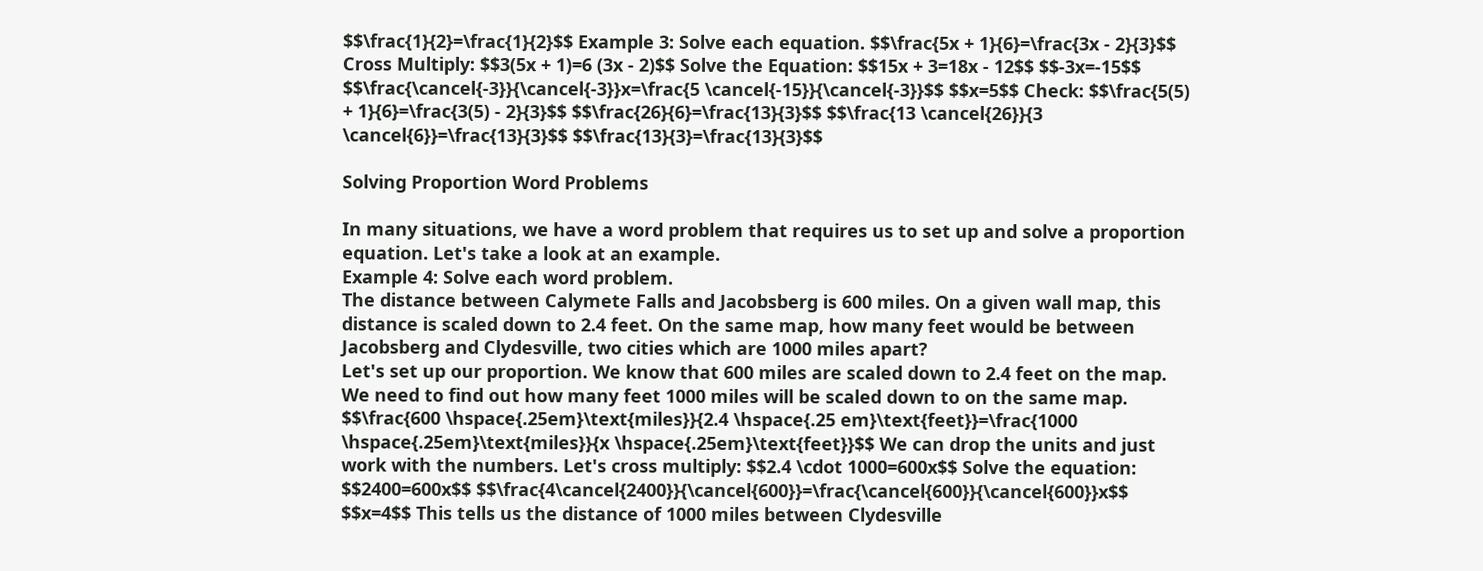$$\frac{1}{2}=\frac{1}{2}$$ Example 3: Solve each equation. $$\frac{5x + 1}{6}=\frac{3x - 2}{3}$$ Cross Multiply: $$3(5x + 1)=6 (3x - 2)$$ Solve the Equation: $$15x + 3=18x - 12$$ $$-3x=-15$$ $$\frac{\cancel{-3}}{\cancel{-3}}x=\frac{5 \cancel{-15}}{\cancel{-3}}$$ $$x=5$$ Check: $$\frac{5(5) + 1}{6}=\frac{3(5) - 2}{3}$$ $$\frac{26}{6}=\frac{13}{3}$$ $$\frac{13 \cancel{26}}{3 \cancel{6}}=\frac{13}{3}$$ $$\frac{13}{3}=\frac{13}{3}$$

Solving Proportion Word Problems

In many situations, we have a word problem that requires us to set up and solve a proportion equation. Let's take a look at an example.
Example 4: Solve each word problem.
The distance between Calymete Falls and Jacobsberg is 600 miles. On a given wall map, this distance is scaled down to 2.4 feet. On the same map, how many feet would be between Jacobsberg and Clydesville, two cities which are 1000 miles apart?
Let's set up our proportion. We know that 600 miles are scaled down to 2.4 feet on the map. We need to find out how many feet 1000 miles will be scaled down to on the same map. $$\frac{600 \hspace{.25em}\text{miles}}{2.4 \hspace{.25 em}\text{feet}}=\frac{1000 \hspace{.25em}\text{miles}}{x \hspace{.25em}\text{feet}}$$ We can drop the units and just work with the numbers. Let's cross multiply: $$2.4 \cdot 1000=600x$$ Solve the equation: $$2400=600x$$ $$\frac{4\cancel{2400}}{\cancel{600}}=\frac{\cancel{600}}{\cancel{600}}x$$ $$x=4$$ This tells us the distance of 1000 miles between Clydesville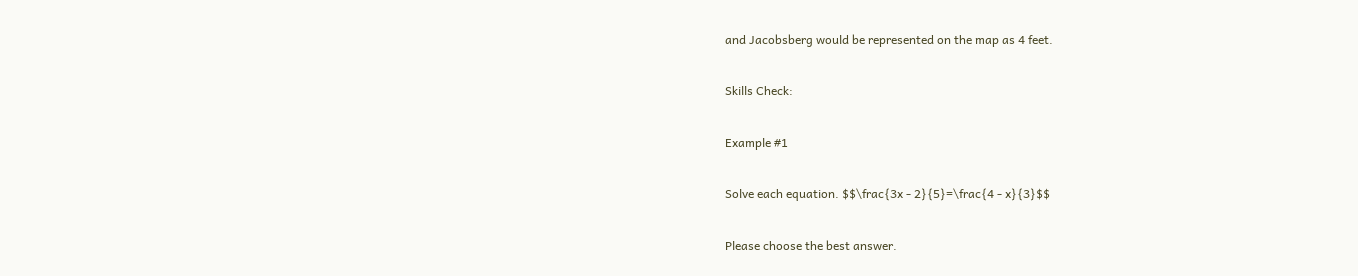and Jacobsberg would be represented on the map as 4 feet.

Skills Check:

Example #1

Solve each equation. $$\frac{3x - 2}{5}=\frac{4 - x}{3}$$

Please choose the best answer.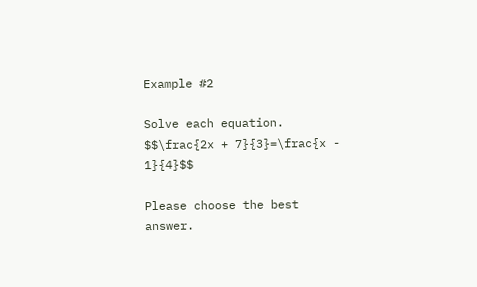Example #2

Solve each equation. $$\frac{2x + 7}{3}=\frac{x - 1}{4}$$

Please choose the best answer.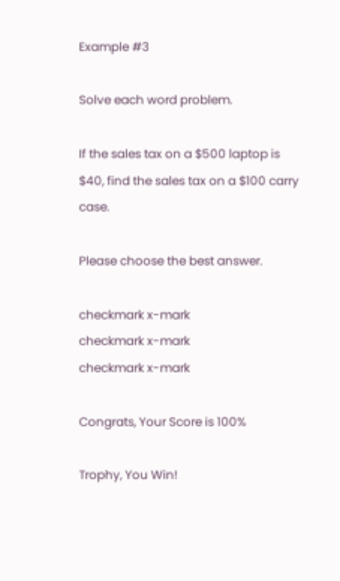Example #3

Solve each word problem.

If the sales tax on a $500 laptop is $40, find the sales tax on a $100 carry case.

Please choose the best answer.

checkmark x-mark
checkmark x-mark
checkmark x-mark

Congrats, Your Score is 100%

Trophy, You Win!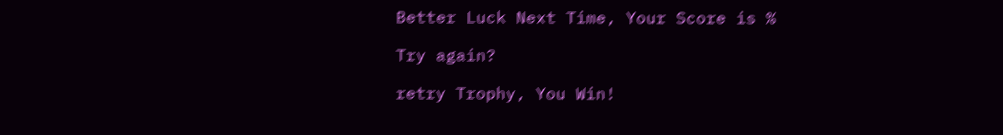Better Luck Next Time, Your Score is %

Try again?

retry Trophy, You Win!